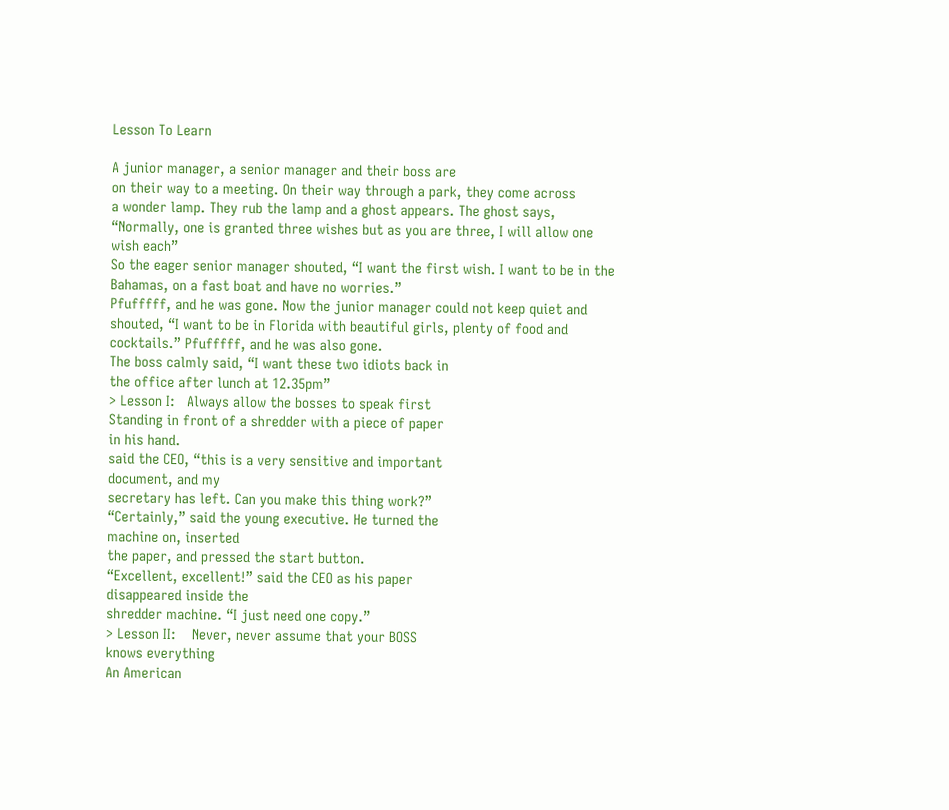Lesson To Learn

A junior manager, a senior manager and their boss are
on their way to a meeting. On their way through a park, they come across
a wonder lamp. They rub the lamp and a ghost appears. The ghost says,
“Normally, one is granted three wishes but as you are three, I will allow one
wish each”
So the eager senior manager shouted, “I want the first wish. I want to be in the Bahamas, on a fast boat and have no worries.”
Pfufffff, and he was gone. Now the junior manager could not keep quiet and shouted, “I want to be in Florida with beautiful girls, plenty of food and cocktails.” Pfufffff, and he was also gone.
The boss calmly said, “I want these two idiots back in
the office after lunch at 12.35pm”
> Lesson I:   Always allow the bosses to speak first
Standing in front of a shredder with a piece of paper
in his hand.
said the CEO, “this is a very sensitive and important
document, and my
secretary has left. Can you make this thing work?”
“Certainly,” said the young executive. He turned the
machine on, inserted
the paper, and pressed the start button.
“Excellent, excellent!” said the CEO as his paper
disappeared inside the
shredder machine. “I just need one copy.”
> Lesson II:    Never, never assume that your BOSS
knows everything
An American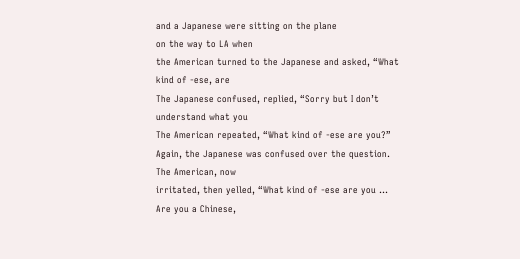and a Japanese were sitting on the plane
on the way to LA when
the American turned to the Japanese and asked, “What
kind of -ese, are
The Japanese confused, replied, “Sorry but I don’t
understand what you
The American repeated, “What kind of -ese are you?”
Again, the Japanese was confused over the question.
The American, now
irritated, then yelled, “What kind of -ese are you …
Are you a Chinese,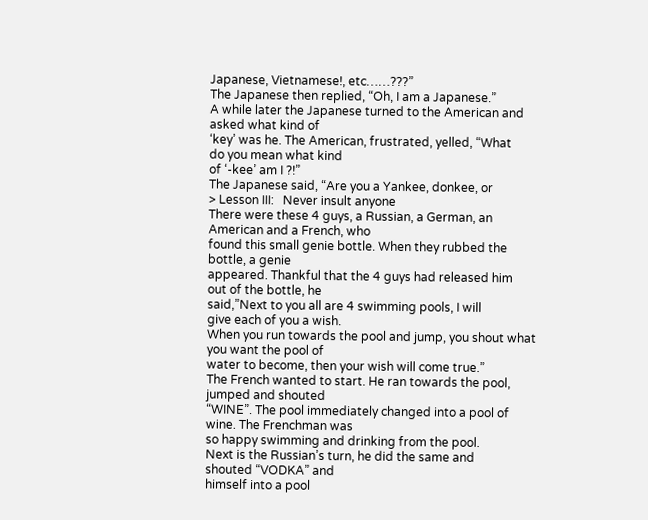Japanese, Vietnamese!, etc……???”
The Japanese then replied, “Oh, I am a Japanese.”
A while later the Japanese turned to the American and
asked what kind of
‘key’ was he. The American, frustrated, yelled, “What
do you mean what kind
of ‘-kee’ am I ?!”
The Japanese said, “Are you a Yankee, donkee, or
> Lesson III:   Never insult anyone
There were these 4 guys, a Russian, a German, an
American and a French, who
found this small genie bottle. When they rubbed the
bottle, a genie
appeared. Thankful that the 4 guys had released him
out of the bottle, he
said,”Next to you all are 4 swimming pools, I will
give each of you a wish.
When you run towards the pool and jump, you shout what
you want the pool of
water to become, then your wish will come true.”
The French wanted to start. He ran towards the pool,
jumped and shouted
“WINE”. The pool immediately changed into a pool of
wine. The Frenchman was
so happy swimming and drinking from the pool.
Next is the Russian’s turn, he did the same and
shouted “VODKA” and
himself into a pool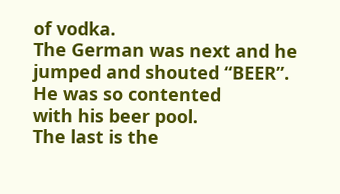of vodka.
The German was next and he jumped and shouted “BEER”.
He was so contented
with his beer pool.
The last is the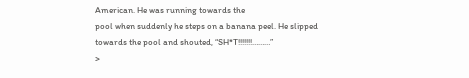American. He was running towards the
pool when suddenly he steps on a banana peel. He slipped towards the pool and shouted, “SH*T!!!!!!!………”
>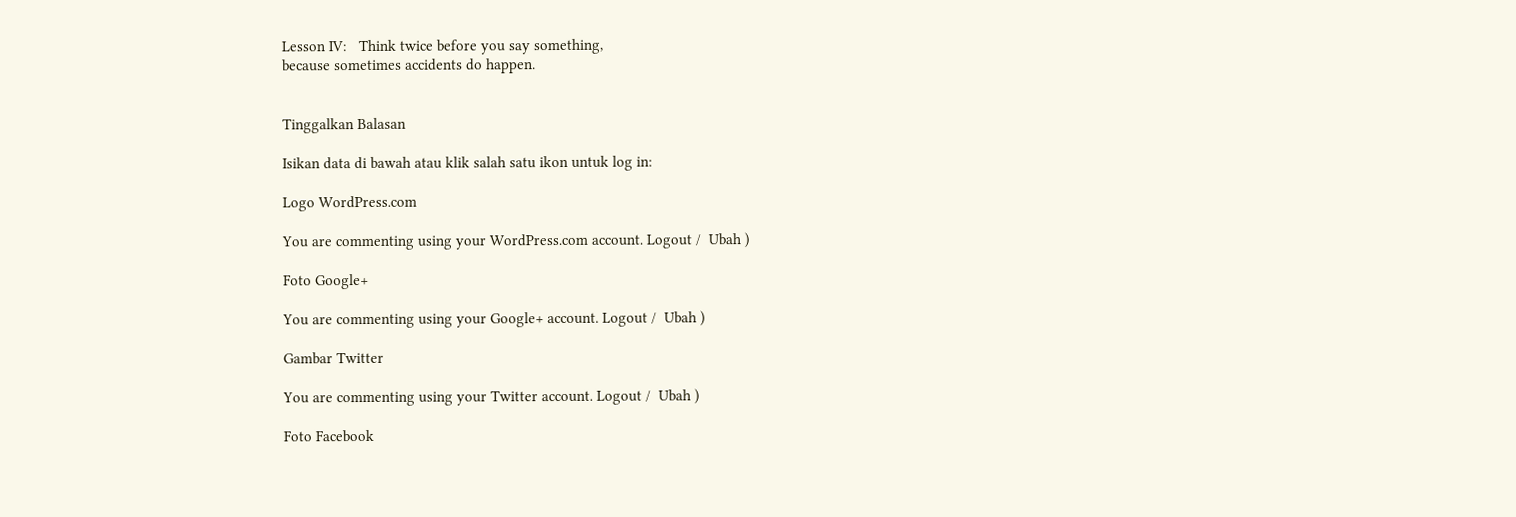Lesson IV:   Think twice before you say something,
because sometimes accidents do happen.


Tinggalkan Balasan

Isikan data di bawah atau klik salah satu ikon untuk log in:

Logo WordPress.com

You are commenting using your WordPress.com account. Logout /  Ubah )

Foto Google+

You are commenting using your Google+ account. Logout /  Ubah )

Gambar Twitter

You are commenting using your Twitter account. Logout /  Ubah )

Foto Facebook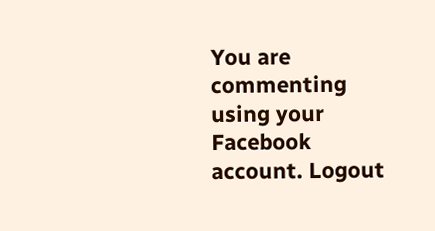You are commenting using your Facebook account. Logout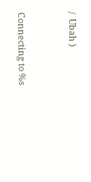/  Ubah )


Connecting to %s